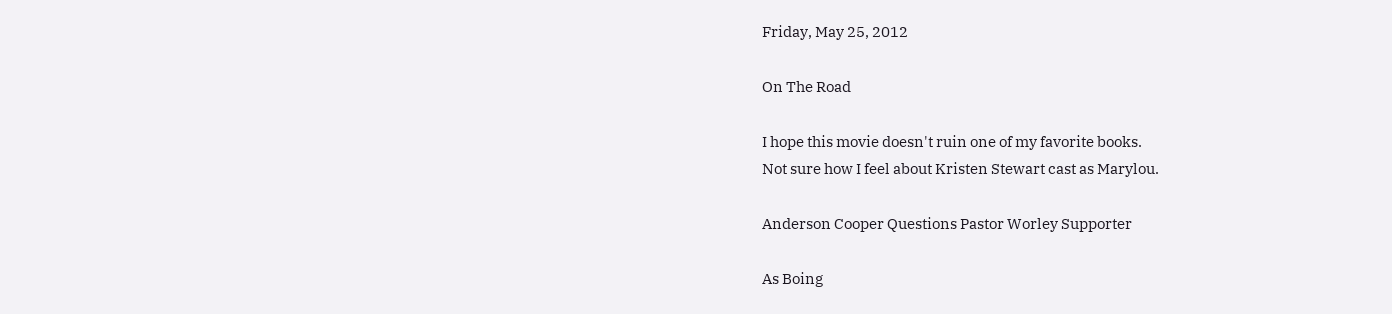Friday, May 25, 2012

On The Road

I hope this movie doesn't ruin one of my favorite books.
Not sure how I feel about Kristen Stewart cast as Marylou.

Anderson Cooper Questions Pastor Worley Supporter

As Boing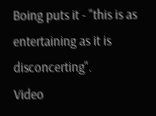Boing puts it - "this is as entertaining as it is disconcerting".
Video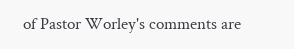of Pastor Worley's comments are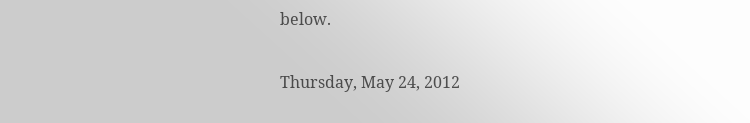below.

Thursday, May 24, 2012